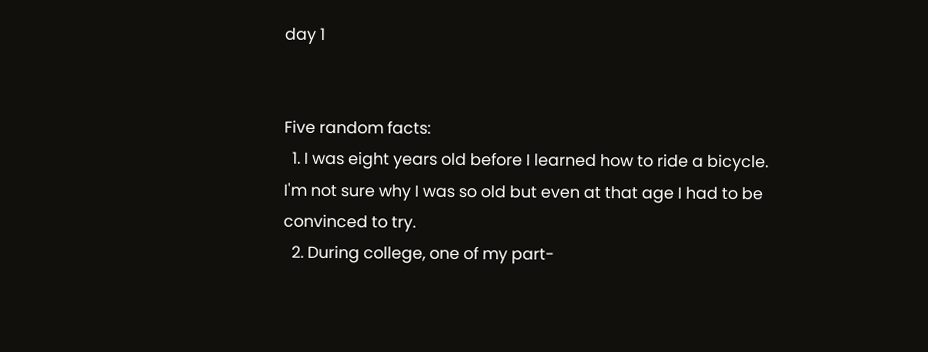day 1


Five random facts:
  1. I was eight years old before I learned how to ride a bicycle.  I'm not sure why I was so old but even at that age I had to be convinced to try.
  2. During college, one of my part-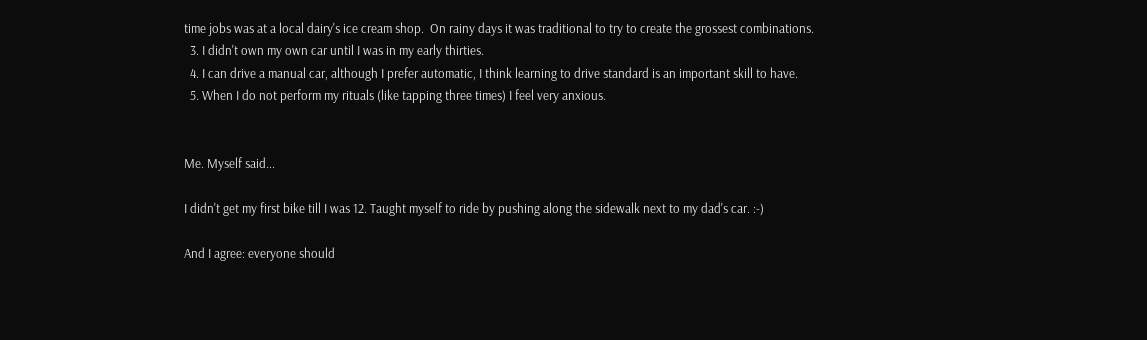time jobs was at a local dairy's ice cream shop.  On rainy days it was traditional to try to create the grossest combinations.
  3. I didn't own my own car until I was in my early thirties.
  4. I can drive a manual car, although I prefer automatic, I think learning to drive standard is an important skill to have.
  5. When I do not perform my rituals (like tapping three times) I feel very anxious.


Me. Myself said...

I didn't get my first bike till I was 12. Taught myself to ride by pushing along the sidewalk next to my dad's car. :-)

And I agree: everyone should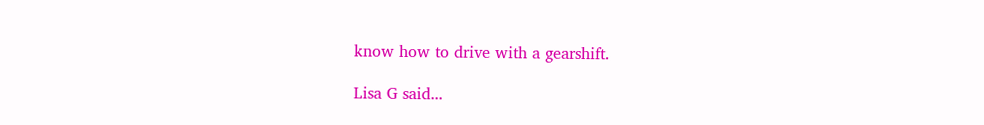know how to drive with a gearshift.

Lisa G said...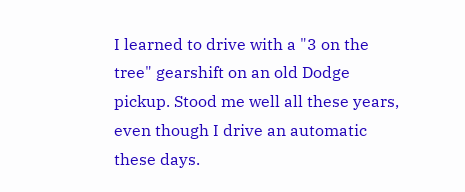I learned to drive with a "3 on the tree" gearshift on an old Dodge pickup. Stood me well all these years, even though I drive an automatic these days.